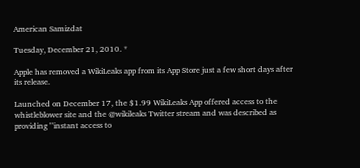American Samizdat

Tuesday, December 21, 2010. *

Apple has removed a WikiLeaks app from its App Store just a few short days after its release.

Launched on December 17, the $1.99 WikiLeaks App offered access to the whistleblower site and the @wikileaks Twitter stream and was described as providing "'instant access to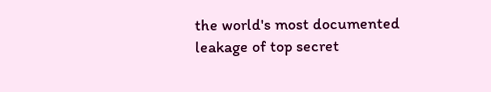the world's most documented leakage of top secret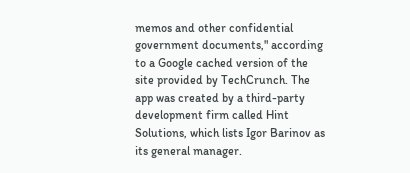memos and other confidential government documents," according to a Google cached version of the site provided by TechCrunch. The app was created by a third-party development firm called Hint Solutions, which lists Igor Barinov as its general manager.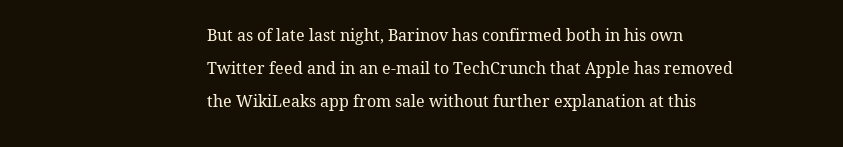But as of late last night, Barinov has confirmed both in his own Twitter feed and in an e-mail to TechCrunch that Apple has removed the WikiLeaks app from sale without further explanation at this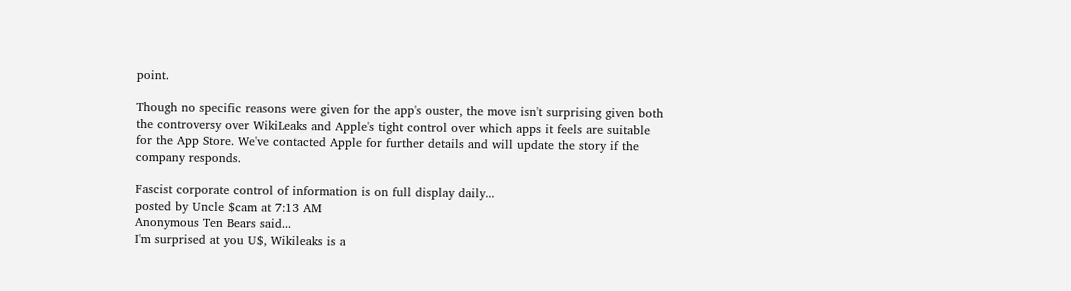point.

Though no specific reasons were given for the app's ouster, the move isn't surprising given both the controversy over WikiLeaks and Apple's tight control over which apps it feels are suitable for the App Store. We've contacted Apple for further details and will update the story if the company responds.

Fascist corporate control of information is on full display daily...
posted by Uncle $cam at 7:13 AM
Anonymous Ten Bears said...
I'm surprised at you U$, Wikileaks is a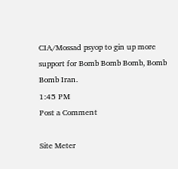CIA/Mossad psyop to gin up more support for Bomb Bomb Bomb, Bomb Bomb Iran.
1:45 PM
Post a Comment

Site Meter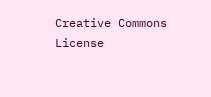Creative Commons License